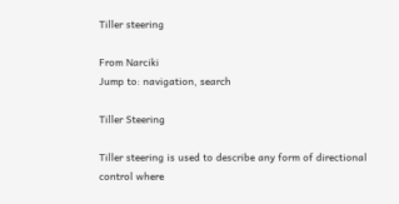Tiller steering

From Narciki
Jump to: navigation, search

Tiller Steering

Tiller steering is used to describe any form of directional control where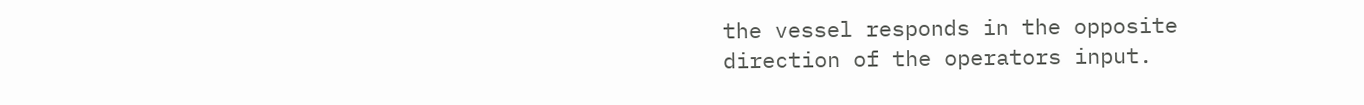the vessel responds in the opposite direction of the operators input.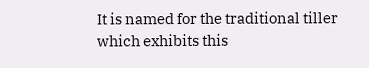It is named for the traditional tiller which exhibits this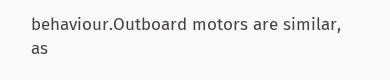behaviour.Outboard motors are similar, as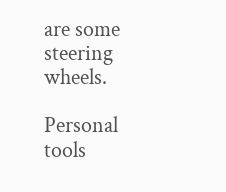are some steering wheels.

Personal tools